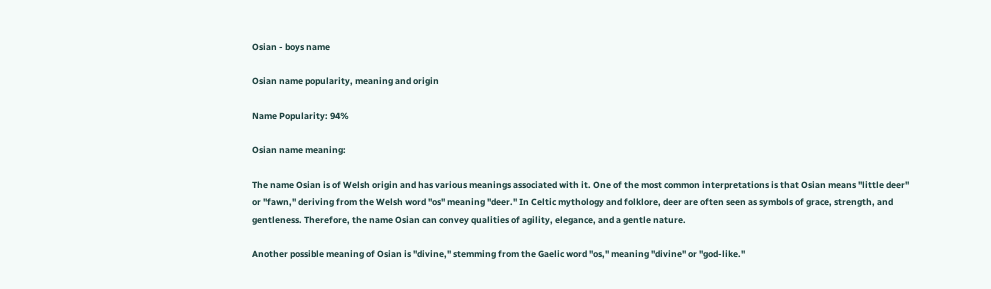Osian - boys name

Osian name popularity, meaning and origin

Name Popularity: 94%

Osian name meaning:

The name Osian is of Welsh origin and has various meanings associated with it. One of the most common interpretations is that Osian means "little deer" or "fawn," deriving from the Welsh word "os" meaning "deer." In Celtic mythology and folklore, deer are often seen as symbols of grace, strength, and gentleness. Therefore, the name Osian can convey qualities of agility, elegance, and a gentle nature.

Another possible meaning of Osian is "divine," stemming from the Gaelic word "os," meaning "divine" or "god-like."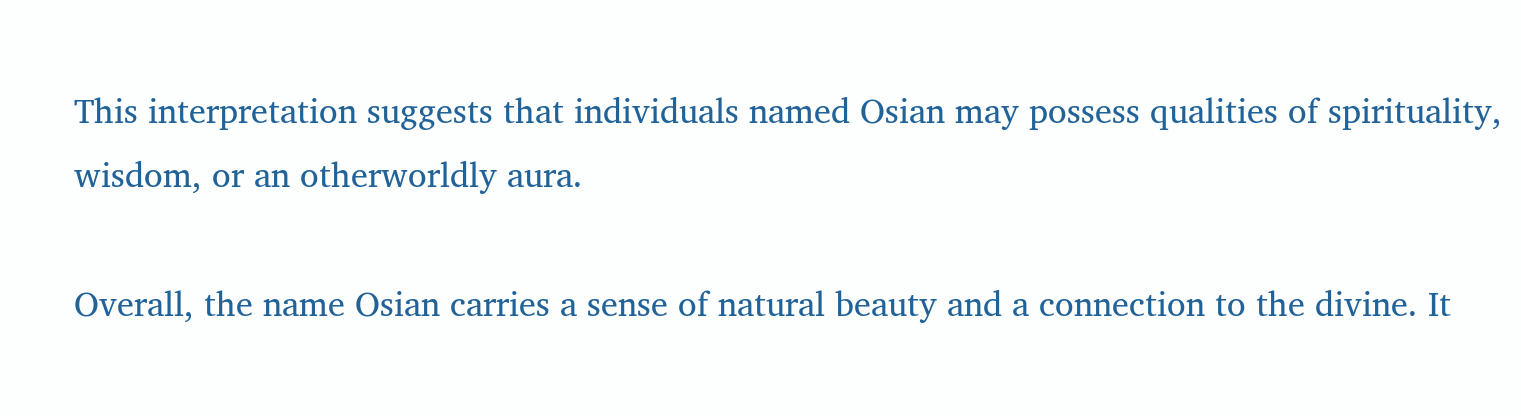This interpretation suggests that individuals named Osian may possess qualities of spirituality, wisdom, or an otherworldly aura.

Overall, the name Osian carries a sense of natural beauty and a connection to the divine. It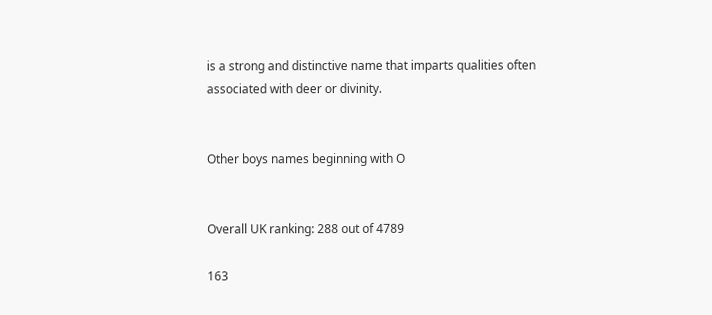is a strong and distinctive name that imparts qualities often associated with deer or divinity.


Other boys names beginning with O


Overall UK ranking: 288 out of 4789

163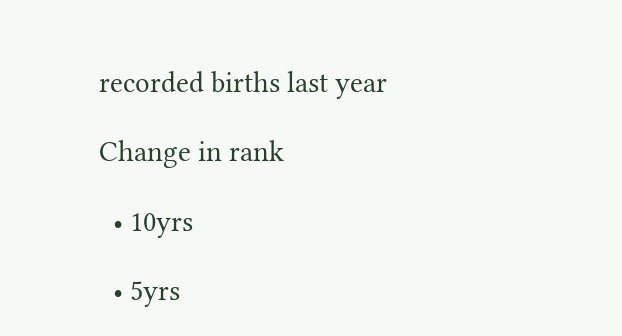recorded births last year

Change in rank

  • 10yrs

  • 5yrs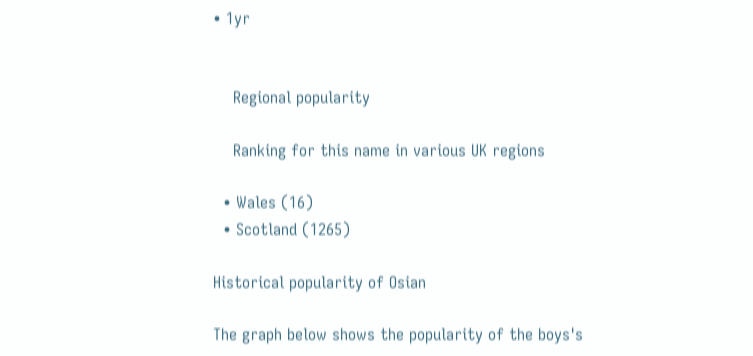• 1yr


    Regional popularity

    Ranking for this name in various UK regions

  • Wales (16)
  • Scotland (1265)

Historical popularity of Osian

The graph below shows the popularity of the boys's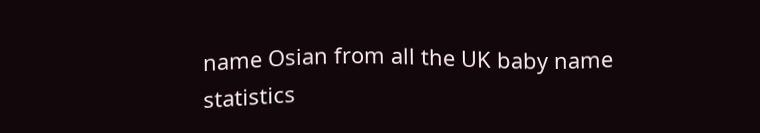name Osian from all the UK baby name statistics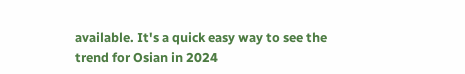available. It's a quick easy way to see the trend for Osian in 2024